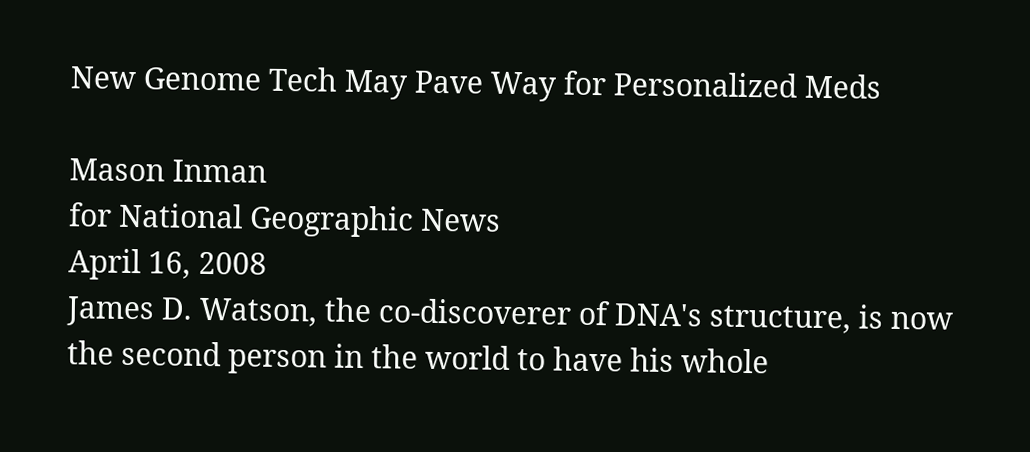New Genome Tech May Pave Way for Personalized Meds

Mason Inman
for National Geographic News
April 16, 2008
James D. Watson, the co-discoverer of DNA's structure, is now the second person in the world to have his whole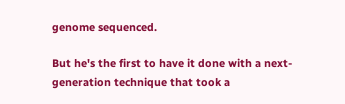genome sequenced.

But he's the first to have it done with a next-generation technique that took a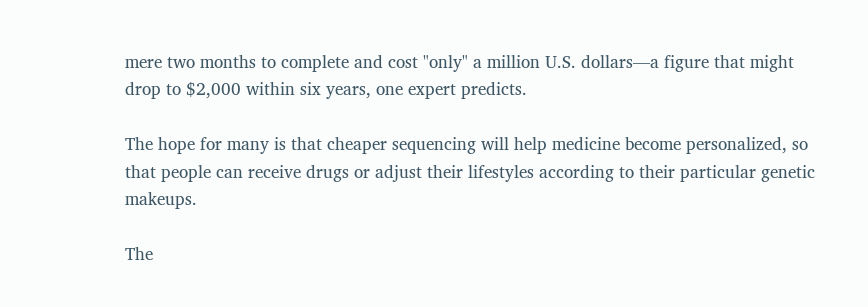mere two months to complete and cost "only" a million U.S. dollars—a figure that might drop to $2,000 within six years, one expert predicts.

The hope for many is that cheaper sequencing will help medicine become personalized, so that people can receive drugs or adjust their lifestyles according to their particular genetic makeups.

The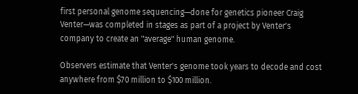first personal genome sequencing—done for genetics pioneer Craig Venter—was completed in stages as part of a project by Venter's company to create an "average" human genome.

Observers estimate that Venter's genome took years to decode and cost anywhere from $70 million to $100 million.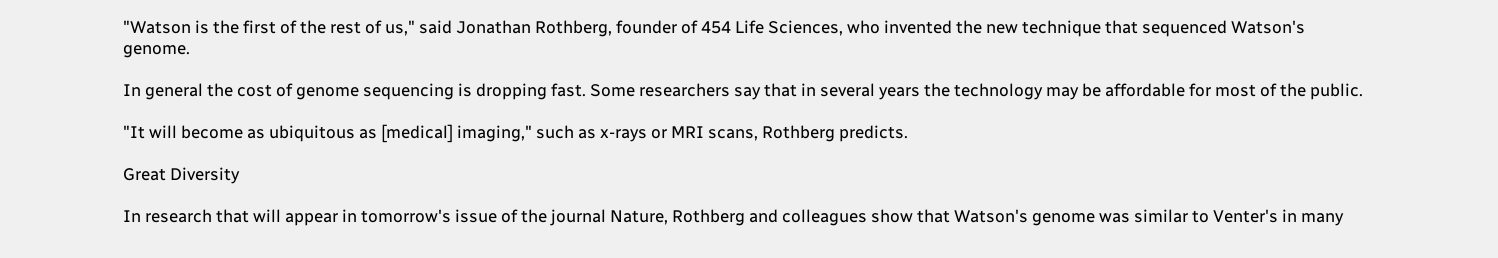"Watson is the first of the rest of us," said Jonathan Rothberg, founder of 454 Life Sciences, who invented the new technique that sequenced Watson's genome.

In general the cost of genome sequencing is dropping fast. Some researchers say that in several years the technology may be affordable for most of the public.

"It will become as ubiquitous as [medical] imaging," such as x-rays or MRI scans, Rothberg predicts.

Great Diversity

In research that will appear in tomorrow's issue of the journal Nature, Rothberg and colleagues show that Watson's genome was similar to Venter's in many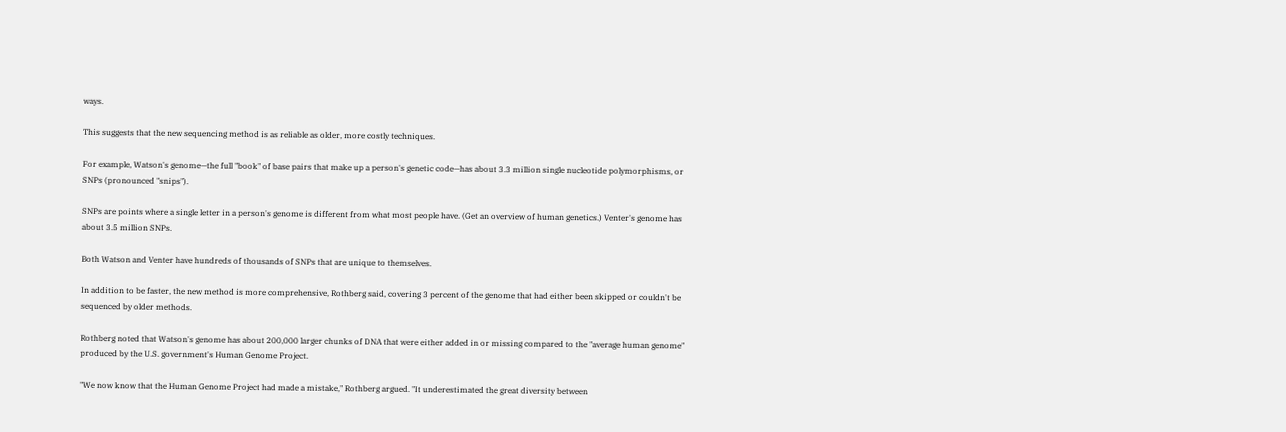ways.

This suggests that the new sequencing method is as reliable as older, more costly techniques.

For example, Watson's genome—the full "book" of base pairs that make up a person's genetic code—has about 3.3 million single nucleotide polymorphisms, or SNPs (pronounced "snips").

SNPs are points where a single letter in a person's genome is different from what most people have. (Get an overview of human genetics.) Venter's genome has about 3.5 million SNPs.

Both Watson and Venter have hundreds of thousands of SNPs that are unique to themselves.

In addition to be faster, the new method is more comprehensive, Rothberg said, covering 3 percent of the genome that had either been skipped or couldn't be sequenced by older methods.

Rothberg noted that Watson's genome has about 200,000 larger chunks of DNA that were either added in or missing compared to the "average human genome" produced by the U.S. government's Human Genome Project.

"We now know that the Human Genome Project had made a mistake," Rothberg argued. "It underestimated the great diversity between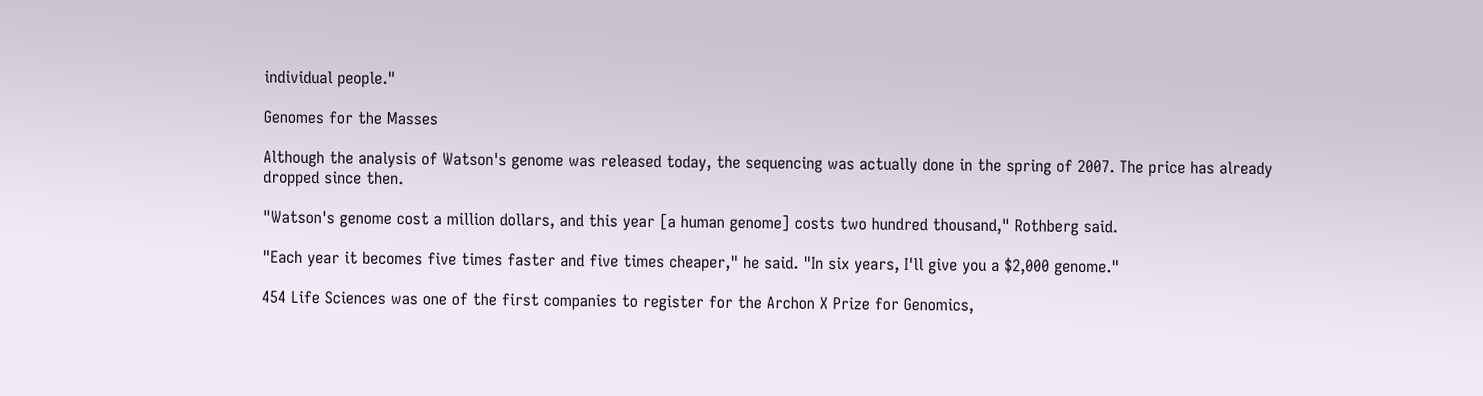individual people."

Genomes for the Masses

Although the analysis of Watson's genome was released today, the sequencing was actually done in the spring of 2007. The price has already dropped since then.

"Watson's genome cost a million dollars, and this year [a human genome] costs two hundred thousand," Rothberg said.

"Each year it becomes five times faster and five times cheaper," he said. "In six years, I'll give you a $2,000 genome."

454 Life Sciences was one of the first companies to register for the Archon X Prize for Genomics,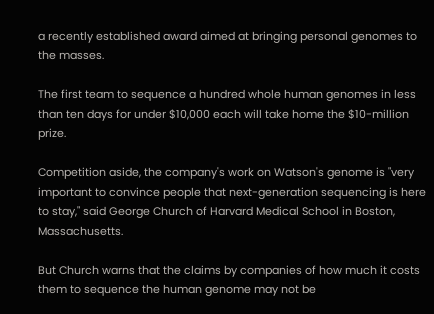a recently established award aimed at bringing personal genomes to the masses.

The first team to sequence a hundred whole human genomes in less than ten days for under $10,000 each will take home the $10-million prize.

Competition aside, the company's work on Watson's genome is "very important to convince people that next-generation sequencing is here to stay," said George Church of Harvard Medical School in Boston, Massachusetts.

But Church warns that the claims by companies of how much it costs them to sequence the human genome may not be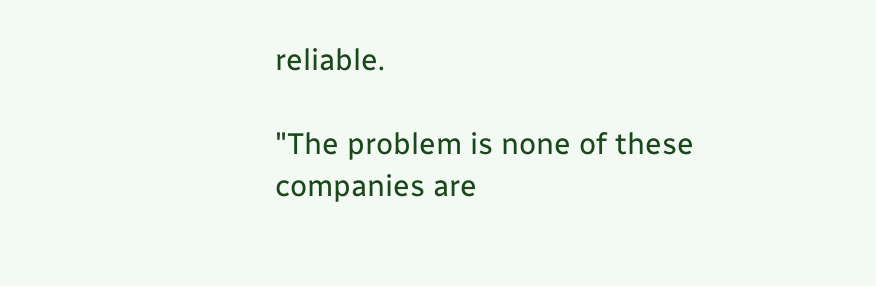reliable.

"The problem is none of these companies are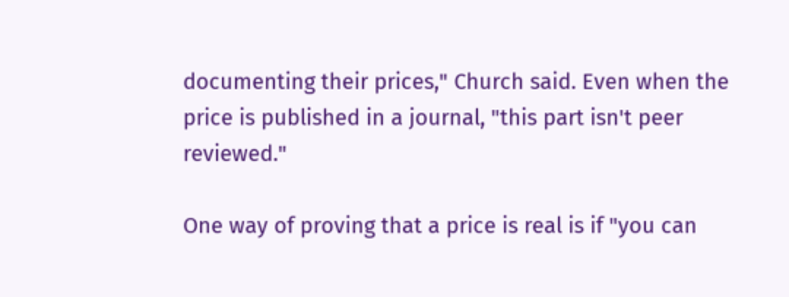documenting their prices," Church said. Even when the price is published in a journal, "this part isn't peer reviewed."

One way of proving that a price is real is if "you can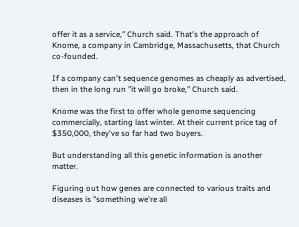offer it as a service," Church said. That's the approach of Knome, a company in Cambridge, Massachusetts, that Church co-founded.

If a company can't sequence genomes as cheaply as advertised, then in the long run "it will go broke," Church said.

Knome was the first to offer whole genome sequencing commercially, starting last winter. At their current price tag of $350,000, they've so far had two buyers.

But understanding all this genetic information is another matter.

Figuring out how genes are connected to various traits and diseases is "something we're all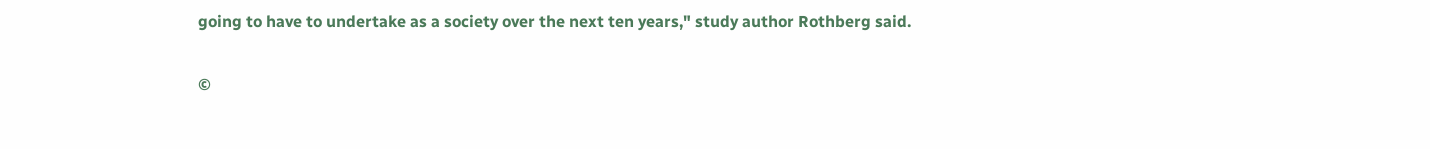going to have to undertake as a society over the next ten years," study author Rothberg said.

©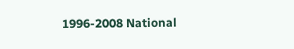1996-2008 National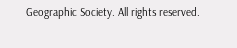Geographic Society. All rights reserved.